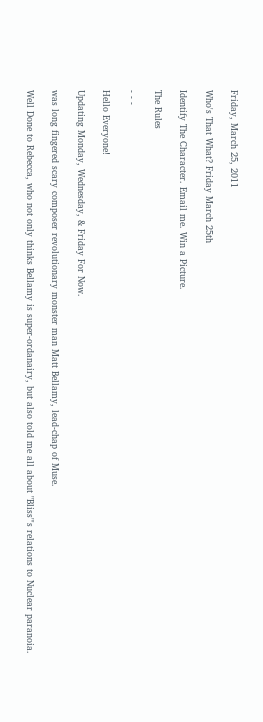Friday, March 25, 2011

Who's That What? Friday March 25th

Identify The Character. Email me. Win a Picture.

The Rules

- - -

Hello Everyone!

Updating Monday, Wednesday, & Friday For Now.

was long fingered scary composer revolutionary monster man Matt Bellamy, lead-chap of Muse.

Well Done to Rebecca, who not only thinks Bellamy is super-ordanairy, but also told me all about "Bliss"'s relations to Nuclear paranoia.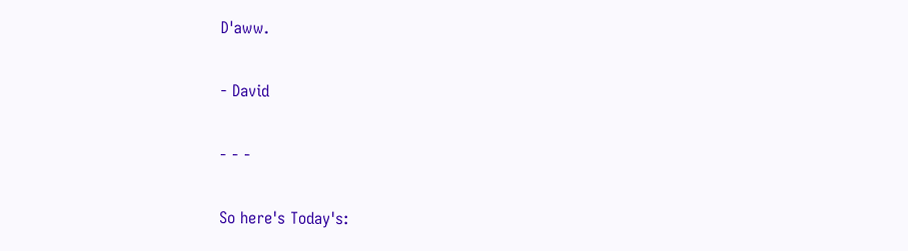D'aww.

- David

- - -

So here's Today's: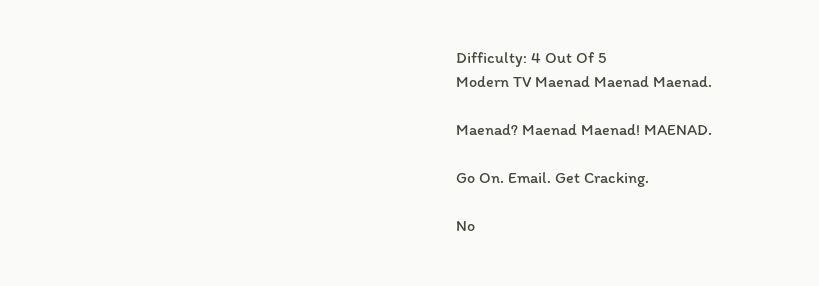Difficulty: 4 Out Of 5
Modern TV Maenad Maenad Maenad.

Maenad? Maenad Maenad! MAENAD.

Go On. Email. Get Cracking.

No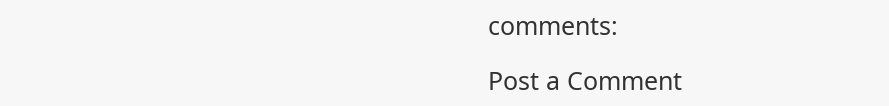comments:

Post a Comment